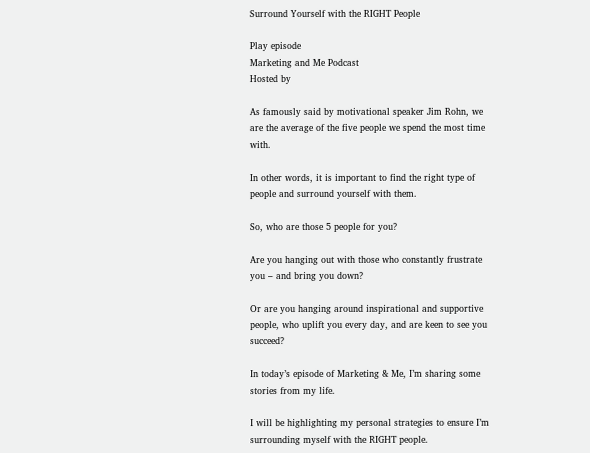Surround Yourself with the RIGHT People

Play episode
Marketing and Me Podcast
Hosted by

As famously said by motivational speaker Jim Rohn, we are the average of the five people we spend the most time with.

In other words, it is important to find the right type of people and surround yourself with them.

So, who are those 5 people for you?

Are you hanging out with those who constantly frustrate you – and bring you down?

Or are you hanging around inspirational and supportive people, who uplift you every day, and are keen to see you succeed?

In today’s episode of Marketing & Me, I’m sharing some stories from my life.

I will be highlighting my personal strategies to ensure I’m surrounding myself with the RIGHT people.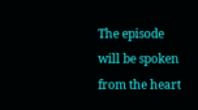The episode will be spoken from the heart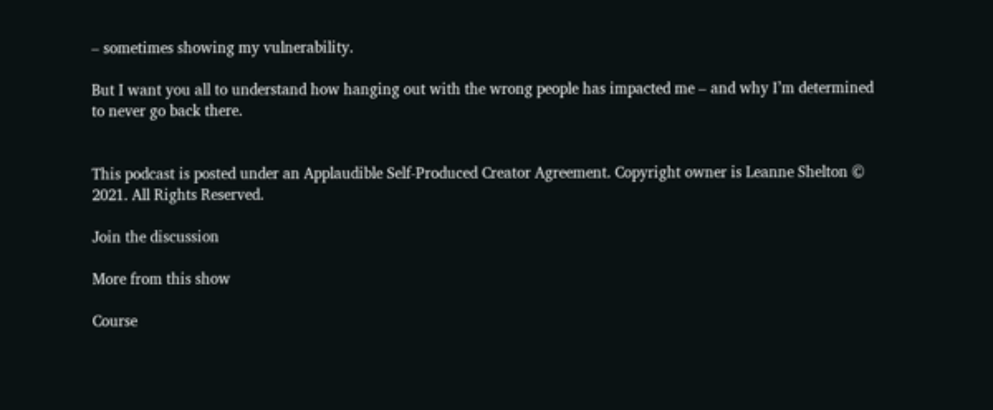– sometimes showing my vulnerability.

But I want you all to understand how hanging out with the wrong people has impacted me – and why I’m determined to never go back there.


This podcast is posted under an Applaudible Self-Produced Creator Agreement. Copyright owner is Leanne Shelton © 2021. All Rights Reserved.

Join the discussion

More from this show

Course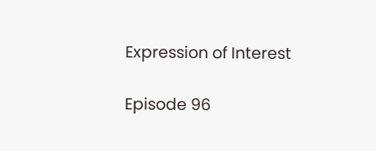Expression of Interest

Episode 96